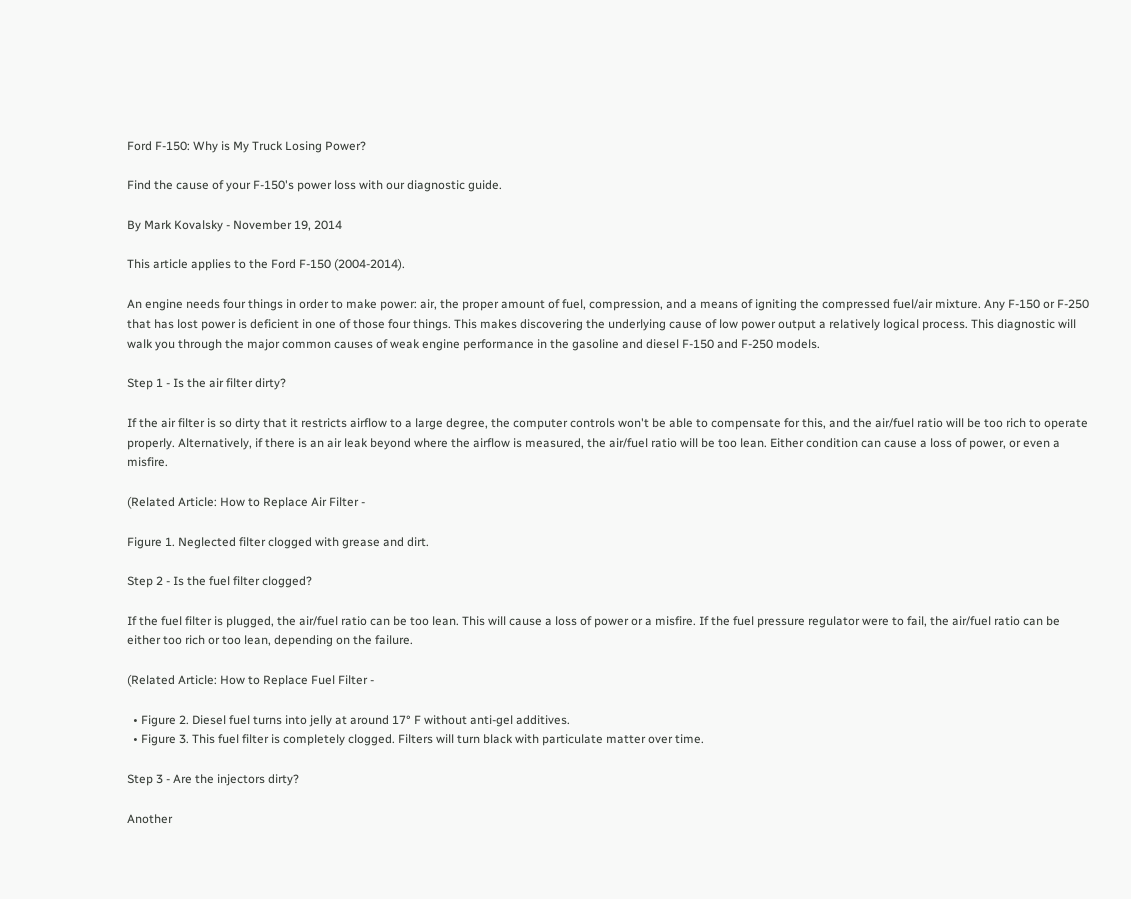Ford F-150: Why is My Truck Losing Power?

Find the cause of your F-150's power loss with our diagnostic guide.

By Mark Kovalsky - November 19, 2014

This article applies to the Ford F-150 (2004-2014).

An engine needs four things in order to make power: air, the proper amount of fuel, compression, and a means of igniting the compressed fuel/air mixture. Any F-150 or F-250 that has lost power is deficient in one of those four things. This makes discovering the underlying cause of low power output a relatively logical process. This diagnostic will walk you through the major common causes of weak engine performance in the gasoline and diesel F-150 and F-250 models.

Step 1 - Is the air filter dirty?

If the air filter is so dirty that it restricts airflow to a large degree, the computer controls won't be able to compensate for this, and the air/fuel ratio will be too rich to operate properly. Alternatively, if there is an air leak beyond where the airflow is measured, the air/fuel ratio will be too lean. Either condition can cause a loss of power, or even a misfire.

(Related Article: How to Replace Air Filter -

Figure 1. Neglected filter clogged with grease and dirt.

Step 2 - Is the fuel filter clogged?

If the fuel filter is plugged, the air/fuel ratio can be too lean. This will cause a loss of power or a misfire. If the fuel pressure regulator were to fail, the air/fuel ratio can be either too rich or too lean, depending on the failure.

(Related Article: How to Replace Fuel Filter -

  • Figure 2. Diesel fuel turns into jelly at around 17° F without anti-gel additives.
  • Figure 3. This fuel filter is completely clogged. Filters will turn black with particulate matter over time.

Step 3 - Are the injectors dirty?

Another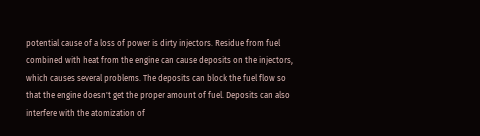potential cause of a loss of power is dirty injectors. Residue from fuel combined with heat from the engine can cause deposits on the injectors, which causes several problems. The deposits can block the fuel flow so that the engine doesn't get the proper amount of fuel. Deposits can also interfere with the atomization of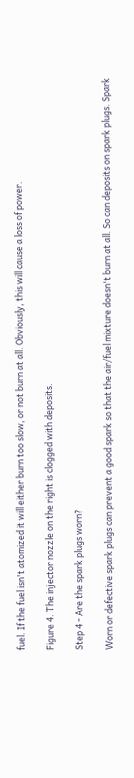fuel. If the fuel isn't atomized it will either burn too slow, or not burn at all. Obviously, this will cause a loss of power.

Figure 4. The injector nozzle on the right is clogged with deposits.

Step 4 - Are the spark plugs worn?

Worn or defective spark plugs can prevent a good spark so that the air/fuel mixture doesn't burn at all. So can deposits on spark plugs. Spark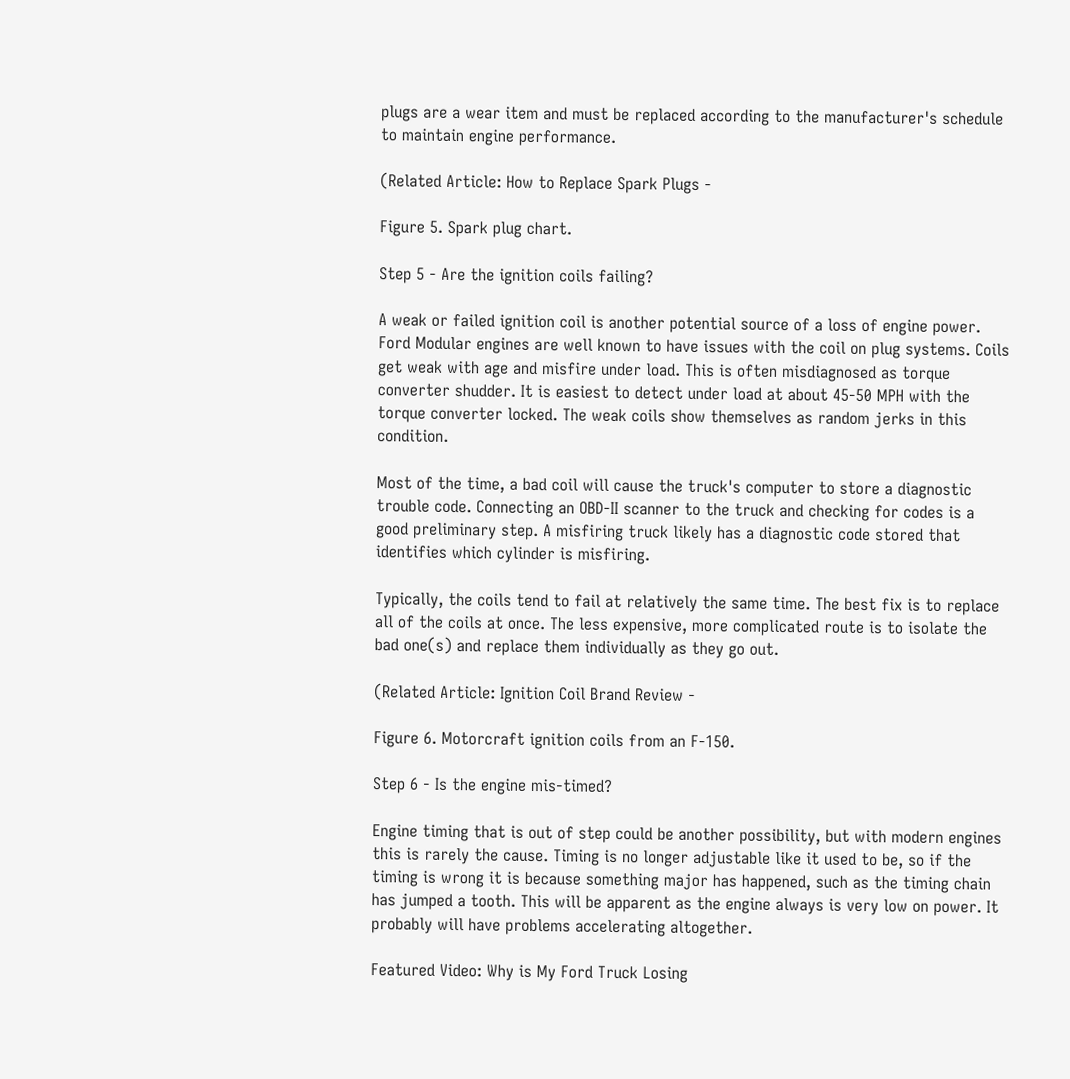plugs are a wear item and must be replaced according to the manufacturer's schedule to maintain engine performance.

(Related Article: How to Replace Spark Plugs -

Figure 5. Spark plug chart.

Step 5 - Are the ignition coils failing?

A weak or failed ignition coil is another potential source of a loss of engine power. Ford Modular engines are well known to have issues with the coil on plug systems. Coils get weak with age and misfire under load. This is often misdiagnosed as torque converter shudder. It is easiest to detect under load at about 45-50 MPH with the torque converter locked. The weak coils show themselves as random jerks in this condition.

Most of the time, a bad coil will cause the truck's computer to store a diagnostic trouble code. Connecting an OBD-II scanner to the truck and checking for codes is a good preliminary step. A misfiring truck likely has a diagnostic code stored that identifies which cylinder is misfiring.

Typically, the coils tend to fail at relatively the same time. The best fix is to replace all of the coils at once. The less expensive, more complicated route is to isolate the bad one(s) and replace them individually as they go out.

(Related Article: Ignition Coil Brand Review -

Figure 6. Motorcraft ignition coils from an F-150.

Step 6 - Is the engine mis-timed?

Engine timing that is out of step could be another possibility, but with modern engines this is rarely the cause. Timing is no longer adjustable like it used to be, so if the timing is wrong it is because something major has happened, such as the timing chain has jumped a tooth. This will be apparent as the engine always is very low on power. It probably will have problems accelerating altogether.

Featured Video: Why is My Ford Truck Losing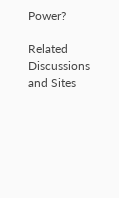Power?

Related Discussions and Sites